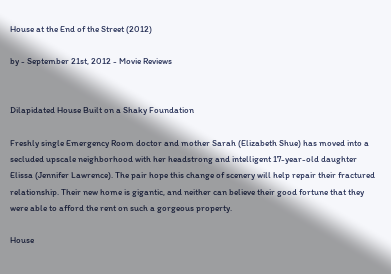House at the End of the Street (2012)

by - September 21st, 2012 - Movie Reviews


Dilapidated House Built on a Shaky Foundation

Freshly single Emergency Room doctor and mother Sarah (Elizabeth Shue) has moved into a secluded upscale neighborhood with her headstrong and intelligent 17-year-old daughter Elissa (Jennifer Lawrence). The pair hope this change of scenery will help repair their fractured relationship. Their new home is gigantic, and neither can believe their good fortune that they were able to afford the rent on such a gorgeous property.

House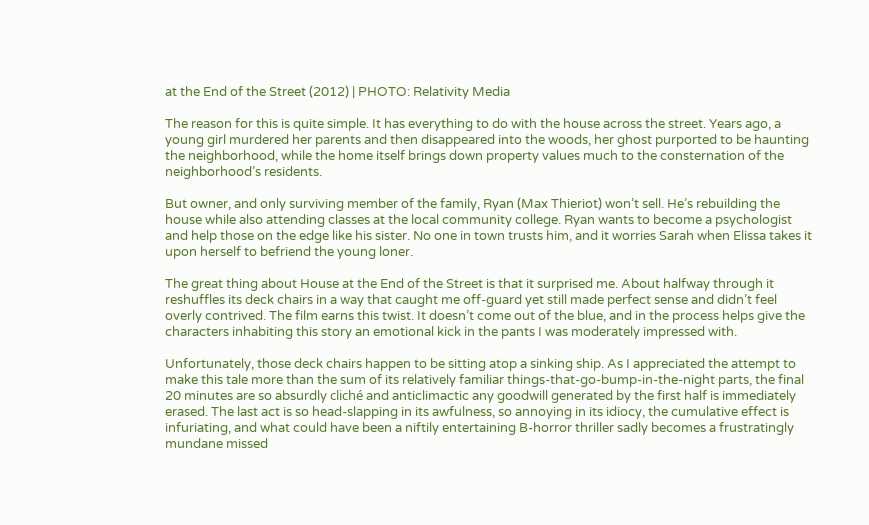at the End of the Street (2012) | PHOTO: Relativity Media

The reason for this is quite simple. It has everything to do with the house across the street. Years ago, a young girl murdered her parents and then disappeared into the woods, her ghost purported to be haunting the neighborhood, while the home itself brings down property values much to the consternation of the neighborhood’s residents.

But owner, and only surviving member of the family, Ryan (Max Thieriot) won’t sell. He’s rebuilding the house while also attending classes at the local community college. Ryan wants to become a psychologist and help those on the edge like his sister. No one in town trusts him, and it worries Sarah when Elissa takes it upon herself to befriend the young loner.

The great thing about House at the End of the Street is that it surprised me. About halfway through it reshuffles its deck chairs in a way that caught me off-guard yet still made perfect sense and didn’t feel overly contrived. The film earns this twist. It doesn’t come out of the blue, and in the process helps give the characters inhabiting this story an emotional kick in the pants I was moderately impressed with.

Unfortunately, those deck chairs happen to be sitting atop a sinking ship. As I appreciated the attempt to make this tale more than the sum of its relatively familiar things-that-go-bump-in-the-night parts, the final 20 minutes are so absurdly cliché and anticlimactic any goodwill generated by the first half is immediately erased. The last act is so head-slapping in its awfulness, so annoying in its idiocy, the cumulative effect is infuriating, and what could have been a niftily entertaining B-horror thriller sadly becomes a frustratingly mundane missed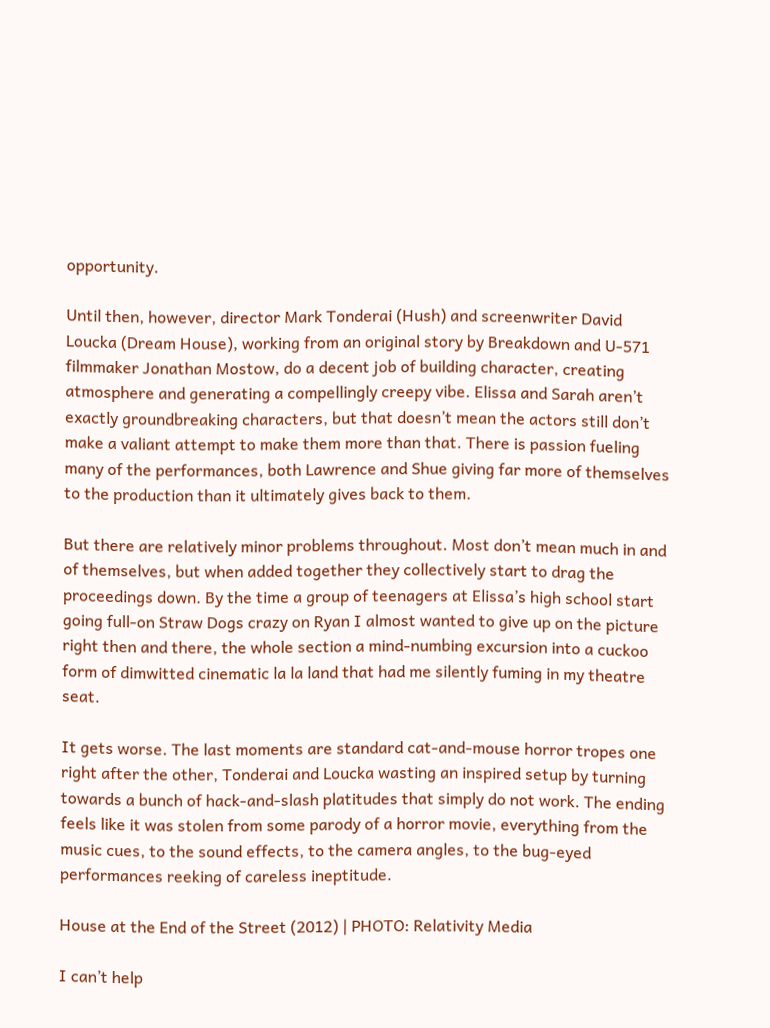opportunity.

Until then, however, director Mark Tonderai (Hush) and screenwriter David Loucka (Dream House), working from an original story by Breakdown and U-571 filmmaker Jonathan Mostow, do a decent job of building character, creating atmosphere and generating a compellingly creepy vibe. Elissa and Sarah aren’t exactly groundbreaking characters, but that doesn’t mean the actors still don’t make a valiant attempt to make them more than that. There is passion fueling many of the performances, both Lawrence and Shue giving far more of themselves to the production than it ultimately gives back to them.

But there are relatively minor problems throughout. Most don’t mean much in and of themselves, but when added together they collectively start to drag the proceedings down. By the time a group of teenagers at Elissa’s high school start going full-on Straw Dogs crazy on Ryan I almost wanted to give up on the picture right then and there, the whole section a mind-numbing excursion into a cuckoo form of dimwitted cinematic la la land that had me silently fuming in my theatre seat.

It gets worse. The last moments are standard cat-and-mouse horror tropes one right after the other, Tonderai and Loucka wasting an inspired setup by turning towards a bunch of hack-and-slash platitudes that simply do not work. The ending feels like it was stolen from some parody of a horror movie, everything from the music cues, to the sound effects, to the camera angles, to the bug-eyed performances reeking of careless ineptitude.

House at the End of the Street (2012) | PHOTO: Relativity Media

I can’t help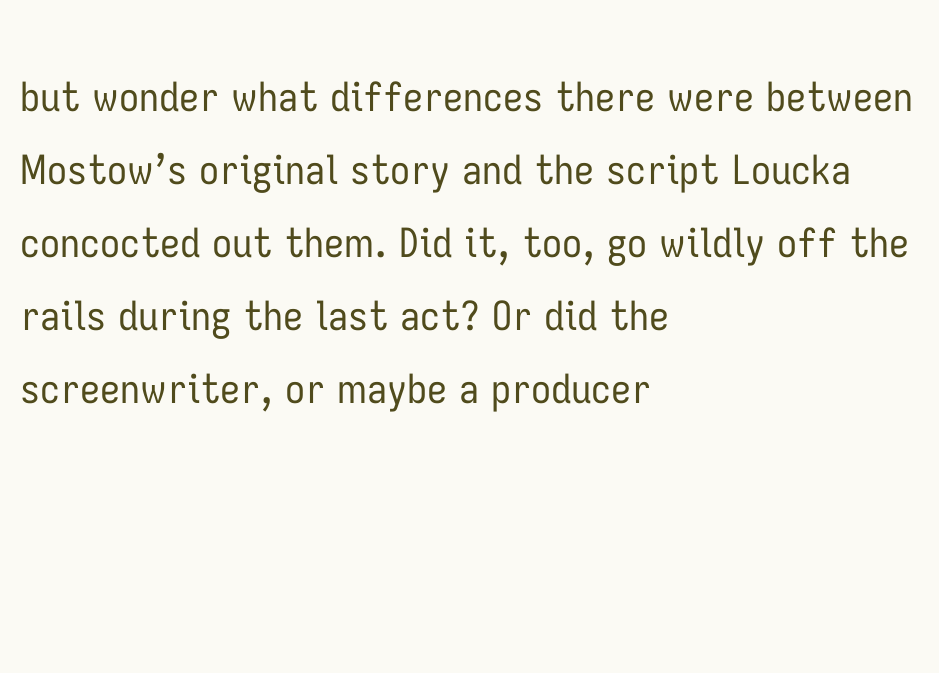but wonder what differences there were between Mostow’s original story and the script Loucka concocted out them. Did it, too, go wildly off the rails during the last act? Or did the screenwriter, or maybe a producer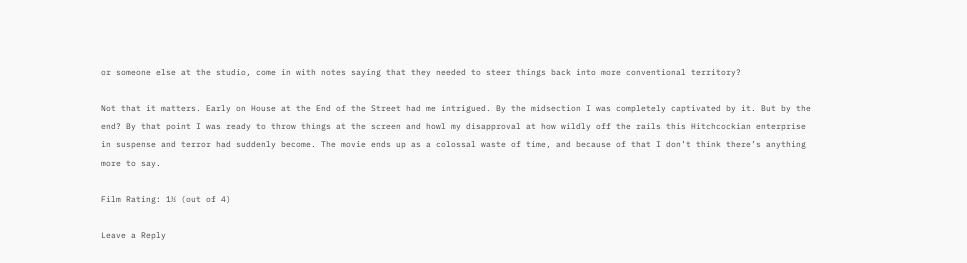or someone else at the studio, come in with notes saying that they needed to steer things back into more conventional territory?

Not that it matters. Early on House at the End of the Street had me intrigued. By the midsection I was completely captivated by it. But by the end? By that point I was ready to throw things at the screen and howl my disapproval at how wildly off the rails this Hitchcockian enterprise in suspense and terror had suddenly become. The movie ends up as a colossal waste of time, and because of that I don’t think there’s anything more to say.

Film Rating: 1½ (out of 4)

Leave a Reply